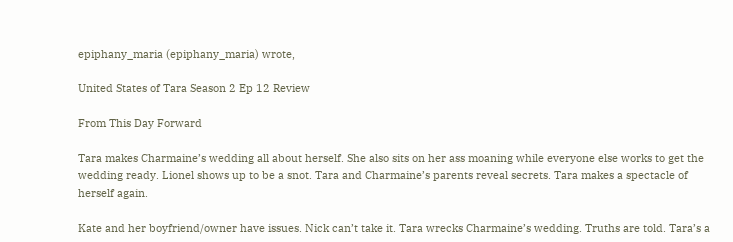epiphany_maria (epiphany_maria) wrote,

United States of Tara Season 2 Ep 12 Review

From This Day Forward

Tara makes Charmaine’s wedding all about herself. She also sits on her ass moaning while everyone else works to get the wedding ready. Lionel shows up to be a snot. Tara and Charmaine’s parents reveal secrets. Tara makes a spectacle of herself again.

Kate and her boyfriend/owner have issues. Nick can’t take it. Tara wrecks Charmaine’s wedding. Truths are told. Tara’s a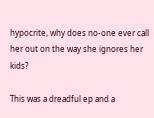hypocrite, why does no-one ever call her out on the way she ignores her kids?

This was a dreadful ep and a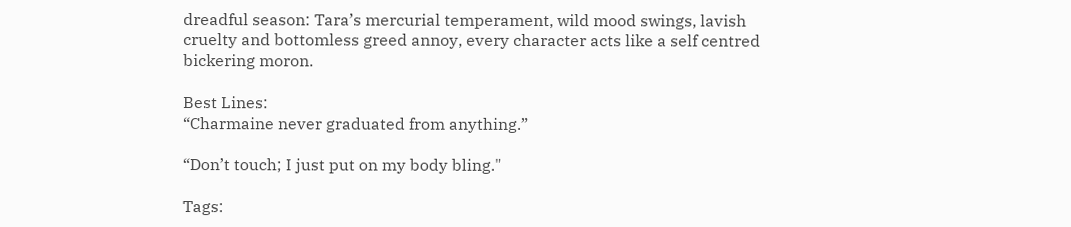dreadful season: Tara’s mercurial temperament, wild mood swings, lavish cruelty and bottomless greed annoy, every character acts like a self centred bickering moron.

Best Lines:
“Charmaine never graduated from anything.”

“Don’t touch; I just put on my body bling."

Tags: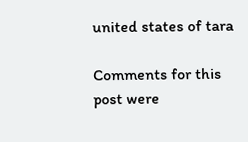united states of tara

Comments for this post were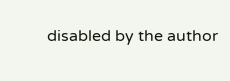disabled by the author